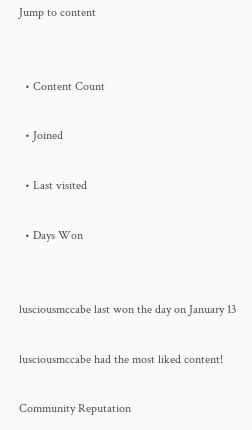Jump to content


  • Content Count

  • Joined

  • Last visited

  • Days Won


lusciousmccabe last won the day on January 13

lusciousmccabe had the most liked content!

Community Reputation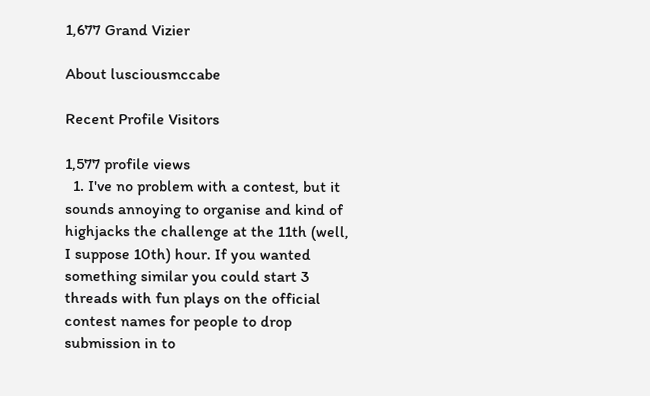1,677 Grand Vizier

About lusciousmccabe

Recent Profile Visitors

1,577 profile views
  1. I've no problem with a contest, but it sounds annoying to organise and kind of highjacks the challenge at the 11th (well, I suppose 10th) hour. If you wanted something similar you could start 3 threads with fun plays on the official contest names for people to drop submission in to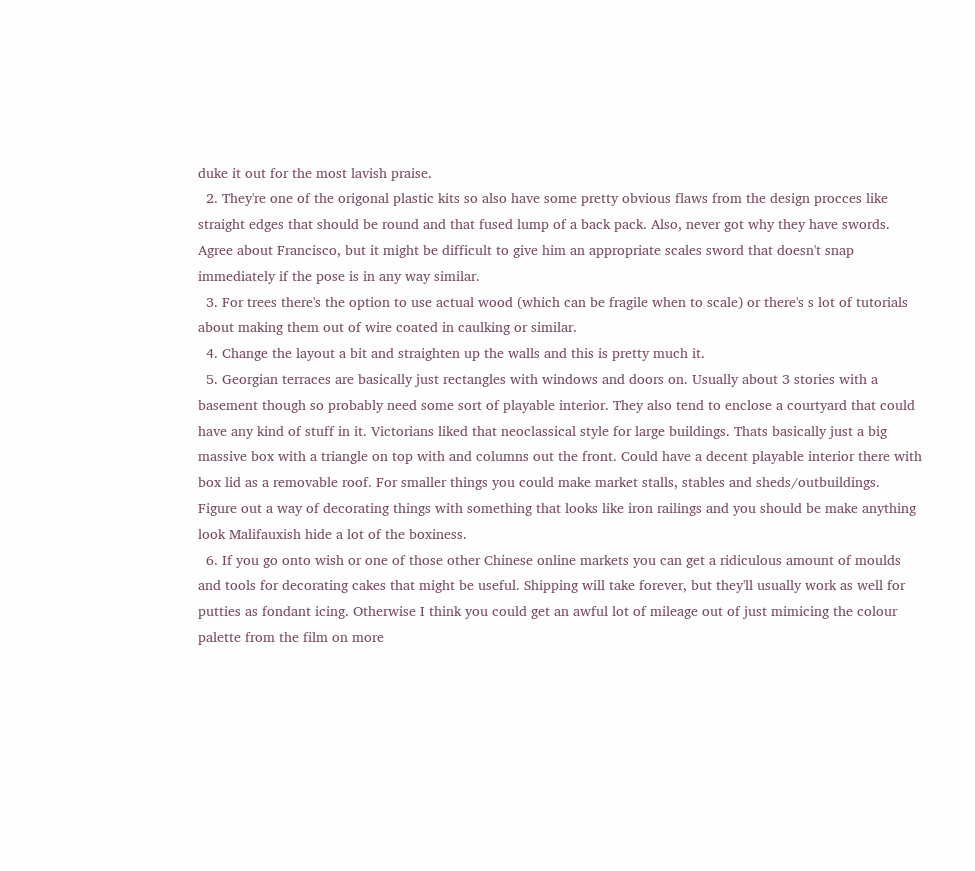duke it out for the most lavish praise.
  2. They're one of the origonal plastic kits so also have some pretty obvious flaws from the design procces like straight edges that should be round and that fused lump of a back pack. Also, never got why they have swords. Agree about Francisco, but it might be difficult to give him an appropriate scales sword that doesn't snap immediately if the pose is in any way similar.
  3. For trees there's the option to use actual wood (which can be fragile when to scale) or there's s lot of tutorials about making them out of wire coated in caulking or similar.
  4. Change the layout a bit and straighten up the walls and this is pretty much it.
  5. Georgian terraces are basically just rectangles with windows and doors on. Usually about 3 stories with a basement though so probably need some sort of playable interior. They also tend to enclose a courtyard that could have any kind of stuff in it. Victorians liked that neoclassical style for large buildings. Thats basically just a big massive box with a triangle on top with and columns out the front. Could have a decent playable interior there with box lid as a removable roof. For smaller things you could make market stalls, stables and sheds/outbuildings. Figure out a way of decorating things with something that looks like iron railings and you should be make anything look Malifauxish hide a lot of the boxiness.
  6. If you go onto wish or one of those other Chinese online markets you can get a ridiculous amount of moulds and tools for decorating cakes that might be useful. Shipping will take forever, but they'll usually work as well for putties as fondant icing. Otherwise I think you could get an awful lot of mileage out of just mimicing the colour palette from the film on more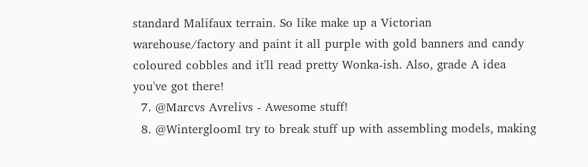standard Malifaux terrain. So like make up a Victorian warehouse/factory and paint it all purple with gold banners and candy coloured cobbles and it'll read pretty Wonka-ish. Also, grade A idea you've got there!
  7. @Marcvs Avrelivs - Awesome stuff!
  8. @WintergloomI try to break stuff up with assembling models, making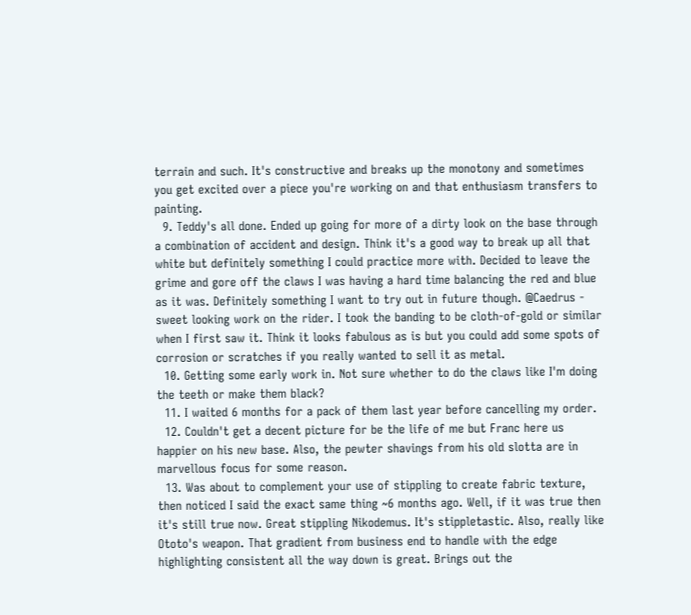terrain and such. It's constructive and breaks up the monotony and sometimes you get excited over a piece you're working on and that enthusiasm transfers to painting.
  9. Teddy's all done. Ended up going for more of a dirty look on the base through a combination of accident and design. Think it's a good way to break up all that white but definitely something I could practice more with. Decided to leave the grime and gore off the claws I was having a hard time balancing the red and blue as it was. Definitely something I want to try out in future though. @Caedrus - sweet looking work on the rider. I took the banding to be cloth-of-gold or similar when I first saw it. Think it looks fabulous as is but you could add some spots of corrosion or scratches if you really wanted to sell it as metal.
  10. Getting some early work in. Not sure whether to do the claws like I'm doing the teeth or make them black?
  11. I waited 6 months for a pack of them last year before cancelling my order.
  12. Couldn't get a decent picture for be the life of me but Franc here us happier on his new base. Also, the pewter shavings from his old slotta are in marvellous focus for some reason.
  13. Was about to complement your use of stippling to create fabric texture, then noticed I said the exact same thing ~6 months ago. Well, if it was true then it's still true now. Great stippling Nikodemus. It's stippletastic. Also, really like Ototo's weapon. That gradient from business end to handle with the edge highlighting consistent all the way down is great. Brings out the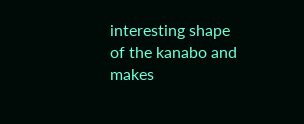interesting shape of the kanabo and makes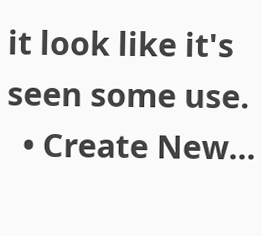it look like it's seen some use.
  • Create New...